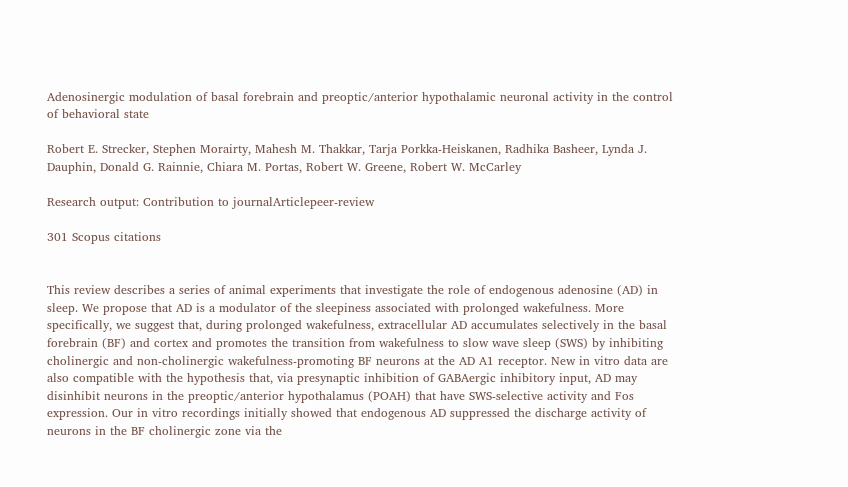Adenosinergic modulation of basal forebrain and preoptic/anterior hypothalamic neuronal activity in the control of behavioral state

Robert E. Strecker, Stephen Morairty, Mahesh M. Thakkar, Tarja Porkka-Heiskanen, Radhika Basheer, Lynda J. Dauphin, Donald G. Rainnie, Chiara M. Portas, Robert W. Greene, Robert W. McCarley

Research output: Contribution to journalArticlepeer-review

301 Scopus citations


This review describes a series of animal experiments that investigate the role of endogenous adenosine (AD) in sleep. We propose that AD is a modulator of the sleepiness associated with prolonged wakefulness. More specifically, we suggest that, during prolonged wakefulness, extracellular AD accumulates selectively in the basal forebrain (BF) and cortex and promotes the transition from wakefulness to slow wave sleep (SWS) by inhibiting cholinergic and non-cholinergic wakefulness-promoting BF neurons at the AD A1 receptor. New in vitro data are also compatible with the hypothesis that, via presynaptic inhibition of GABAergic inhibitory input, AD may disinhibit neurons in the preoptic/anterior hypothalamus (POAH) that have SWS-selective activity and Fos expression. Our in vitro recordings initially showed that endogenous AD suppressed the discharge activity of neurons in the BF cholinergic zone via the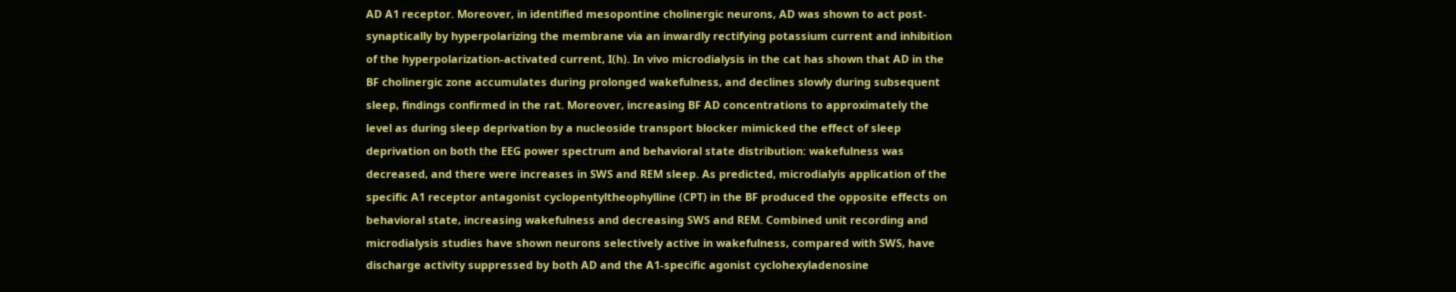AD A1 receptor. Moreover, in identified mesopontine cholinergic neurons, AD was shown to act post-synaptically by hyperpolarizing the membrane via an inwardly rectifying potassium current and inhibition of the hyperpolarization-activated current, I(h). In vivo microdialysis in the cat has shown that AD in the BF cholinergic zone accumulates during prolonged wakefulness, and declines slowly during subsequent sleep, findings confirmed in the rat. Moreover, increasing BF AD concentrations to approximately the level as during sleep deprivation by a nucleoside transport blocker mimicked the effect of sleep deprivation on both the EEG power spectrum and behavioral state distribution: wakefulness was decreased, and there were increases in SWS and REM sleep. As predicted, microdialyis application of the specific A1 receptor antagonist cyclopentyltheophylline (CPT) in the BF produced the opposite effects on behavioral state, increasing wakefulness and decreasing SWS and REM. Combined unit recording and microdialysis studies have shown neurons selectively active in wakefulness, compared with SWS, have discharge activity suppressed by both AD and the A1-specific agonist cyclohexyladenosine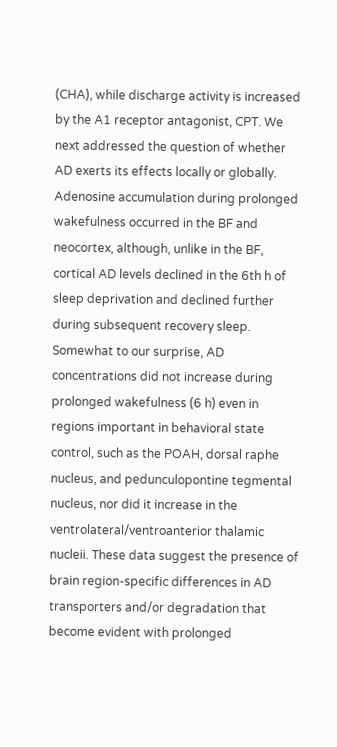(CHA), while discharge activity is increased by the A1 receptor antagonist, CPT. We next addressed the question of whether AD exerts its effects locally or globally. Adenosine accumulation during prolonged wakefulness occurred in the BF and neocortex, although, unlike in the BF, cortical AD levels declined in the 6th h of sleep deprivation and declined further during subsequent recovery sleep. Somewhat to our surprise, AD concentrations did not increase during prolonged wakefulness (6 h) even in regions important in behavioral state control, such as the POAH, dorsal raphe nucleus, and pedunculopontine tegmental nucleus, nor did it increase in the ventrolateral/ventroanterior thalamic nucleii. These data suggest the presence of brain region-specific differences in AD transporters and/or degradation that become evident with prolonged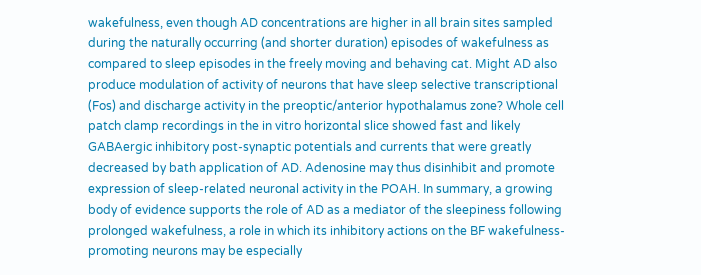wakefulness, even though AD concentrations are higher in all brain sites sampled during the naturally occurring (and shorter duration) episodes of wakefulness as compared to sleep episodes in the freely moving and behaving cat. Might AD also produce modulation of activity of neurons that have sleep selective transcriptional (Fos) and discharge activity in the preoptic/anterior hypothalamus zone? Whole cell patch clamp recordings in the in vitro horizontal slice showed fast and likely GABAergic inhibitory post-synaptic potentials and currents that were greatly decreased by bath application of AD. Adenosine may thus disinhibit and promote expression of sleep-related neuronal activity in the POAH. In summary, a growing body of evidence supports the role of AD as a mediator of the sleepiness following prolonged wakefulness, a role in which its inhibitory actions on the BF wakefulness-promoting neurons may be especially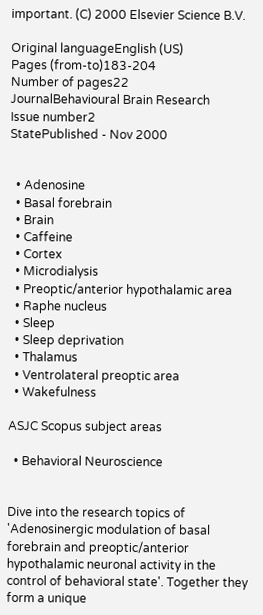important. (C) 2000 Elsevier Science B.V.

Original languageEnglish (US)
Pages (from-to)183-204
Number of pages22
JournalBehavioural Brain Research
Issue number2
StatePublished - Nov 2000


  • Adenosine
  • Basal forebrain
  • Brain
  • Caffeine
  • Cortex
  • Microdialysis
  • Preoptic/anterior hypothalamic area
  • Raphe nucleus
  • Sleep
  • Sleep deprivation
  • Thalamus
  • Ventrolateral preoptic area
  • Wakefulness

ASJC Scopus subject areas

  • Behavioral Neuroscience


Dive into the research topics of 'Adenosinergic modulation of basal forebrain and preoptic/anterior hypothalamic neuronal activity in the control of behavioral state'. Together they form a unique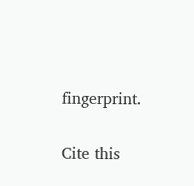fingerprint.

Cite this